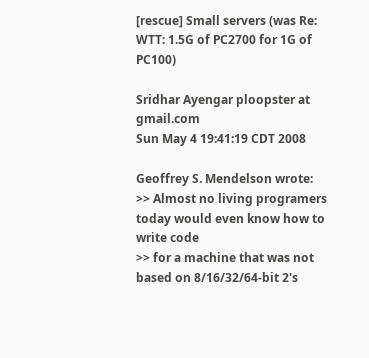[rescue] Small servers (was Re: WTT: 1.5G of PC2700 for 1G of PC100)

Sridhar Ayengar ploopster at gmail.com
Sun May 4 19:41:19 CDT 2008

Geoffrey S. Mendelson wrote:
>> Almost no living programers today would even know how to write code
>> for a machine that was not based on 8/16/32/64-bit 2's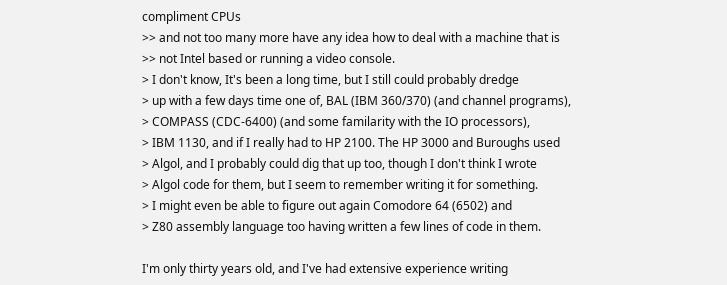compliment CPUs
>> and not too many more have any idea how to deal with a machine that is
>> not Intel based or running a video console.
> I don't know, It's been a long time, but I still could probably dredge
> up with a few days time one of, BAL (IBM 360/370) (and channel programs),
> COMPASS (CDC-6400) (and some familarity with the IO processors),
> IBM 1130, and if I really had to HP 2100. The HP 3000 and Buroughs used
> Algol, and I probably could dig that up too, though I don't think I wrote
> Algol code for them, but I seem to remember writing it for something.
> I might even be able to figure out again Comodore 64 (6502) and
> Z80 assembly language too having written a few lines of code in them.

I'm only thirty years old, and I've had extensive experience writing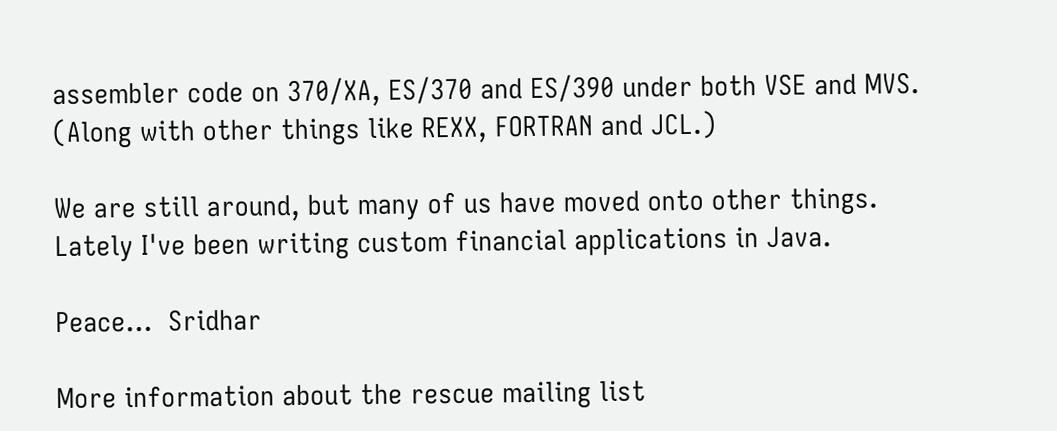assembler code on 370/XA, ES/370 and ES/390 under both VSE and MVS.
(Along with other things like REXX, FORTRAN and JCL.)

We are still around, but many of us have moved onto other things.
Lately I've been writing custom financial applications in Java.

Peace...  Sridhar

More information about the rescue mailing list